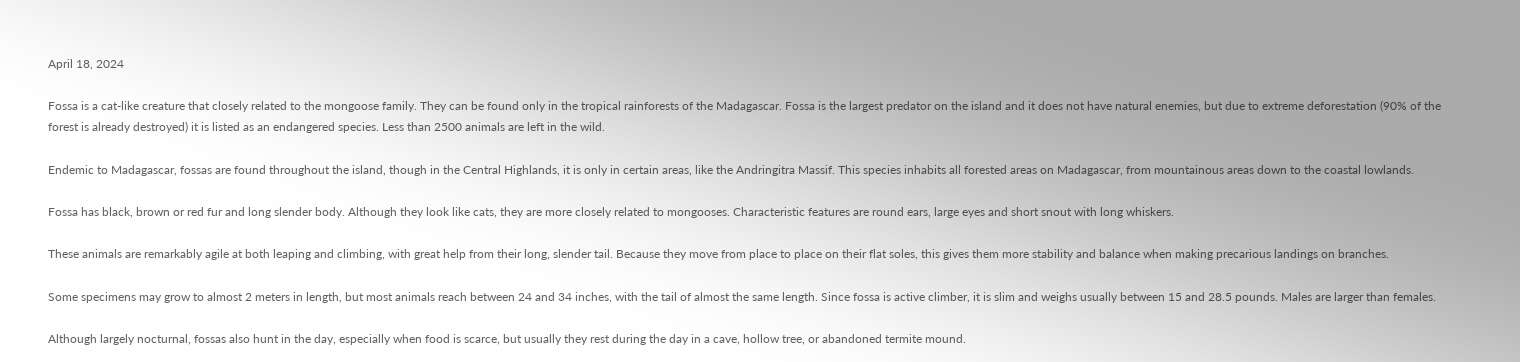April 18, 2024

Fossa is a cat-like creature that closely related to the mongoose family. They can be found only in the tropical rainforests of the Madagascar. Fossa is the largest predator on the island and it does not have natural enemies, but due to extreme deforestation (90% of the forest is already destroyed) it is listed as an endangered species. Less than 2500 animals are left in the wild.

Endemic to Madagascar, fossas are found throughout the island, though in the Central Highlands, it is only in certain areas, like the Andringitra Massif. This species inhabits all forested areas on Madagascar, from mountainous areas down to the coastal lowlands.

Fossa has black, brown or red fur and long slender body. Although they look like cats, they are more closely related to mongooses. Characteristic features are round ears, large eyes and short snout with long whiskers.

These animals are remarkably agile at both leaping and climbing, with great help from their long, slender tail. Because they move from place to place on their flat soles, this gives them more stability and balance when making precarious landings on branches.

Some specimens may grow to almost 2 meters in length, but most animals reach between 24 and 34 inches, with the tail of almost the same length. Since fossa is active climber, it is slim and weighs usually between 15 and 28.5 pounds. Males are larger than females.

Although largely nocturnal, fossas also hunt in the day, especially when food is scarce, but usually they rest during the day in a cave, hollow tree, or abandoned termite mound.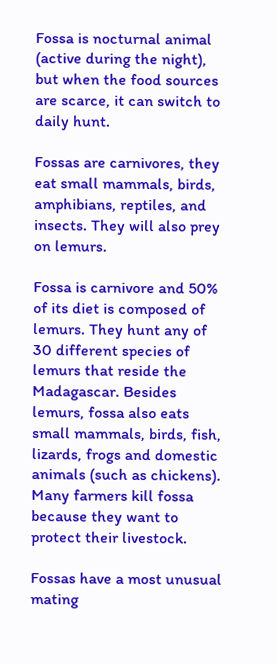Fossa is nocturnal animal (active during the night), but when the food sources are scarce, it can switch to daily hunt.

Fossas are carnivores, they eat small mammals, birds, amphibians, reptiles, and insects. They will also prey on lemurs.

Fossa is carnivore and 50% of its diet is composed of lemurs. They hunt any of 30 different species of lemurs that reside the Madagascar. Besides lemurs, fossa also eats small mammals, birds, fish, lizards, frogs and domestic animals (such as chickens). Many farmers kill fossa because they want to protect their livestock.

Fossas have a most unusual mating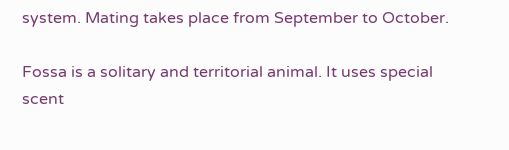system. Mating takes place from September to October.

Fossa is a solitary and territorial animal. It uses special scent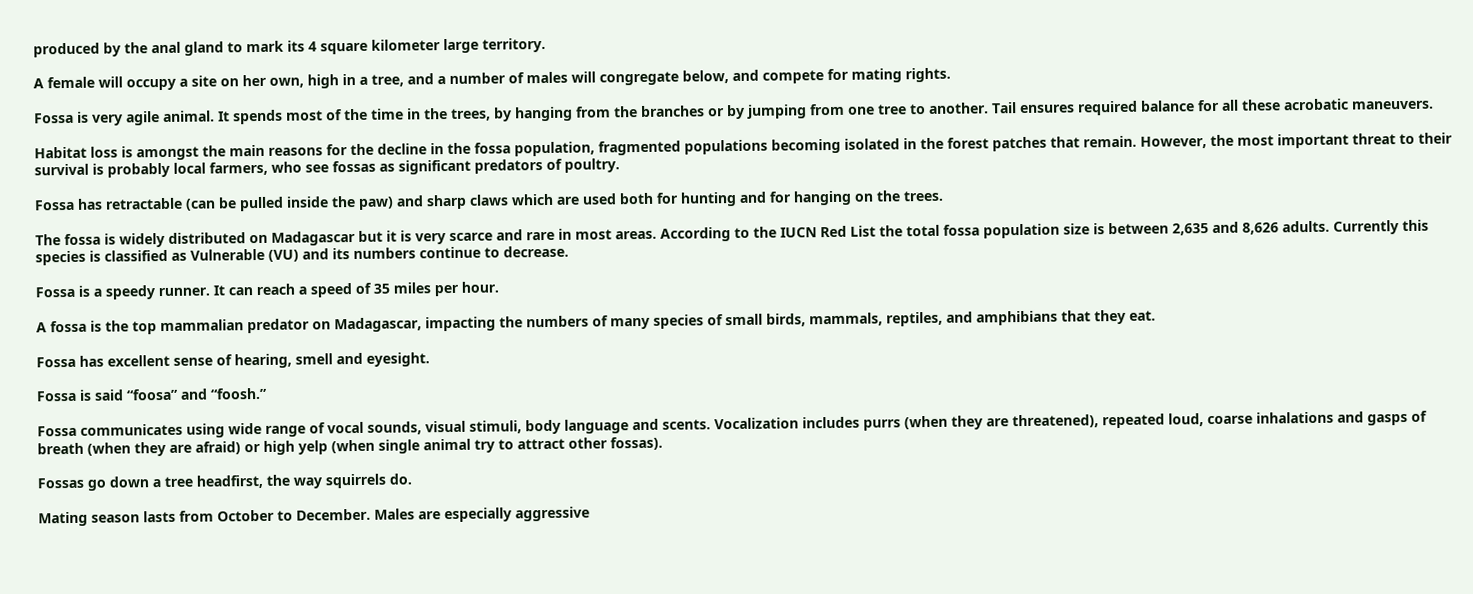produced by the anal gland to mark its 4 square kilometer large territory.

A female will occupy a site on her own, high in a tree, and a number of males will congregate below, and compete for mating rights.

Fossa is very agile animal. It spends most of the time in the trees, by hanging from the branches or by jumping from one tree to another. Tail ensures required balance for all these acrobatic maneuvers.

Habitat loss is amongst the main reasons for the decline in the fossa population, fragmented populations becoming isolated in the forest patches that remain. However, the most important threat to their survival is probably local farmers, who see fossas as significant predators of poultry.

Fossa has retractable (can be pulled inside the paw) and sharp claws which are used both for hunting and for hanging on the trees.

The fossa is widely distributed on Madagascar but it is very scarce and rare in most areas. According to the IUCN Red List the total fossa population size is between 2,635 and 8,626 adults. Currently this species is classified as Vulnerable (VU) and its numbers continue to decrease.

Fossa is a speedy runner. It can reach a speed of 35 miles per hour.

A fossa is the top mammalian predator on Madagascar, impacting the numbers of many species of small birds, mammals, reptiles, and amphibians that they eat.

Fossa has excellent sense of hearing, smell and eyesight.

Fossa is said “foosa” and “foosh.”

Fossa communicates using wide range of vocal sounds, visual stimuli, body language and scents. Vocalization includes purrs (when they are threatened), repeated loud, coarse inhalations and gasps of breath (when they are afraid) or high yelp (when single animal try to attract other fossas).

Fossas go down a tree headfirst, the way squirrels do.

Mating season lasts from October to December. Males are especially aggressive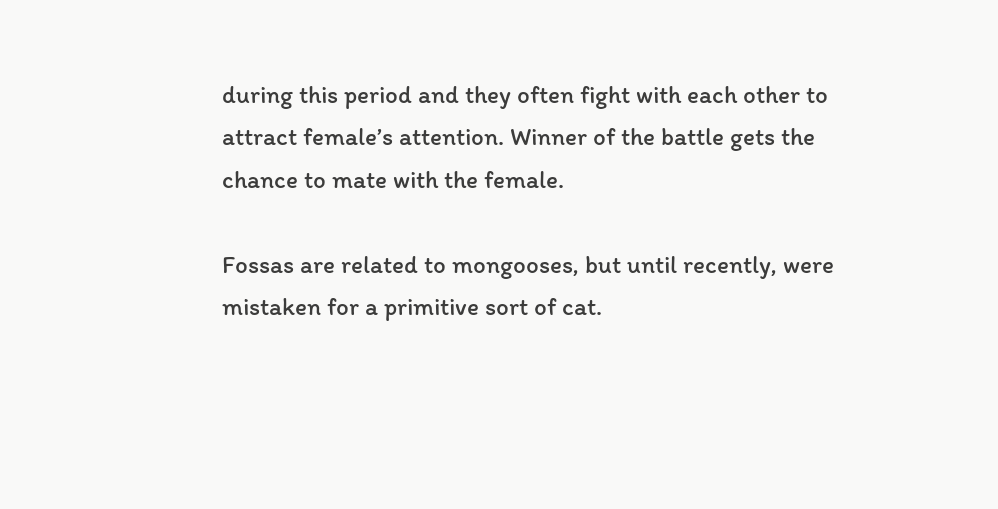during this period and they often fight with each other to attract female’s attention. Winner of the battle gets the chance to mate with the female.

Fossas are related to mongooses, but until recently, were mistaken for a primitive sort of cat.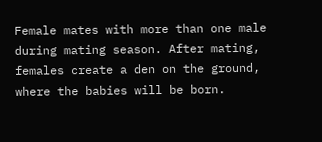Female mates with more than one male during mating season. After mating, females create a den on the ground, where the babies will be born.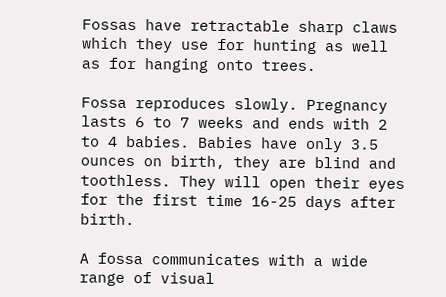Fossas have retractable sharp claws which they use for hunting as well as for hanging onto trees.

Fossa reproduces slowly. Pregnancy lasts 6 to 7 weeks and ends with 2 to 4 babies. Babies have only 3.5 ounces on birth, they are blind and toothless. They will open their eyes for the first time 16-25 days after birth.

A fossa communicates with a wide range of visual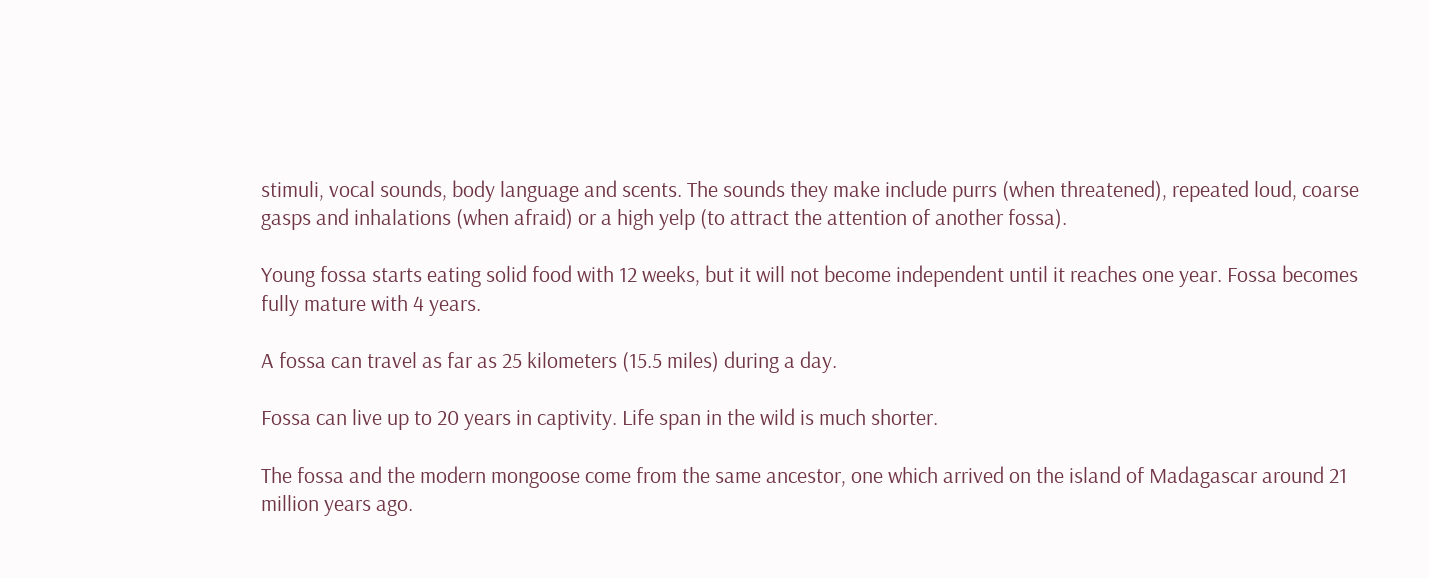stimuli, vocal sounds, body language and scents. The sounds they make include purrs (when threatened), repeated loud, coarse gasps and inhalations (when afraid) or a high yelp (to attract the attention of another fossa).

Young fossa starts eating solid food with 12 weeks, but it will not become independent until it reaches one year. Fossa becomes fully mature with 4 years.

A fossa can travel as far as 25 kilometers (15.5 miles) during a day.

Fossa can live up to 20 years in captivity. Life span in the wild is much shorter.

The fossa and the modern mongoose come from the same ancestor, one which arrived on the island of Madagascar around 21 million years ago.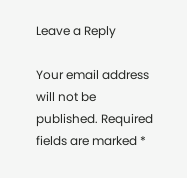Leave a Reply

Your email address will not be published. Required fields are marked *